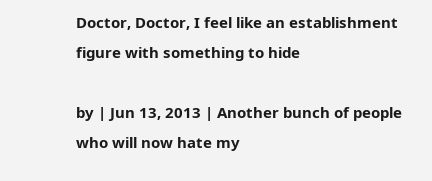Doctor, Doctor, I feel like an establishment figure with something to hide

by | Jun 13, 2013 | Another bunch of people who will now hate my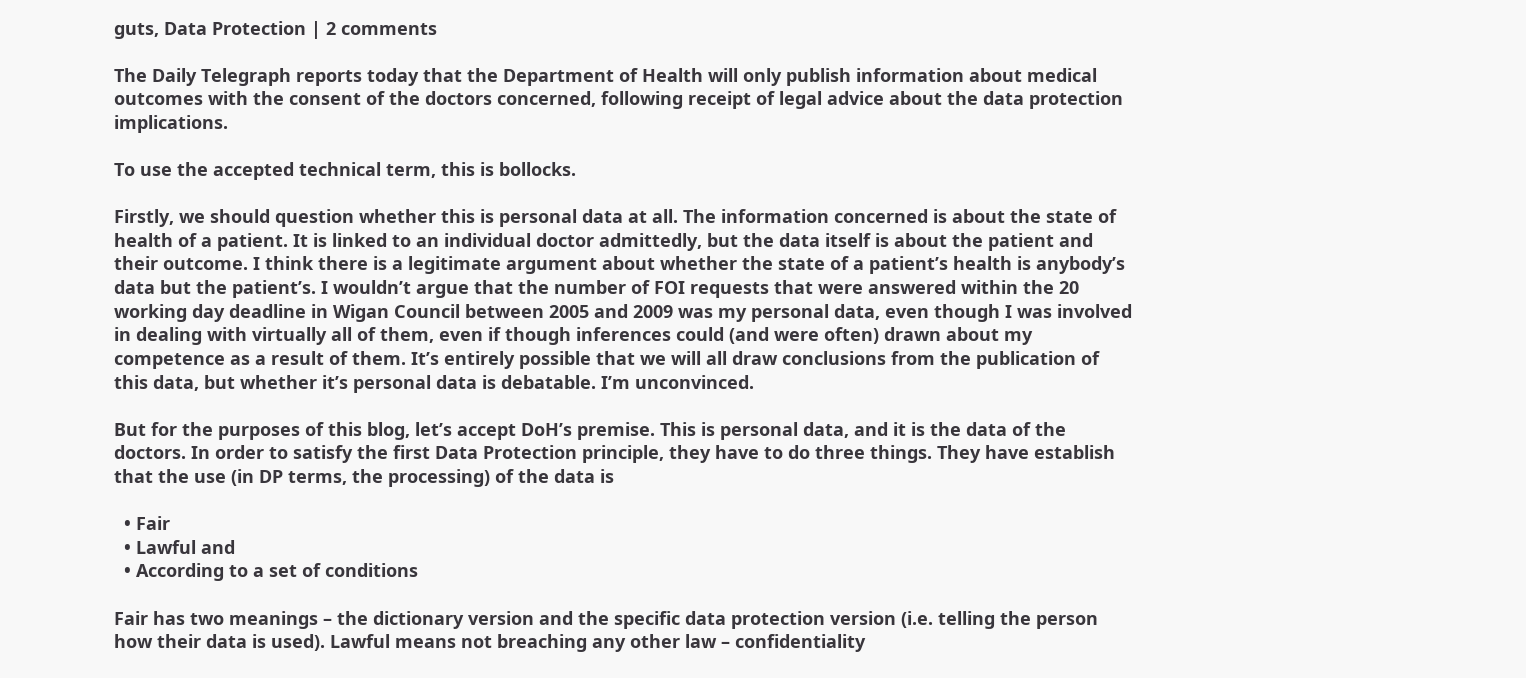guts, Data Protection | 2 comments

The Daily Telegraph reports today that the Department of Health will only publish information about medical outcomes with the consent of the doctors concerned, following receipt of legal advice about the data protection implications.

To use the accepted technical term, this is bollocks.

Firstly, we should question whether this is personal data at all. The information concerned is about the state of health of a patient. It is linked to an individual doctor admittedly, but the data itself is about the patient and their outcome. I think there is a legitimate argument about whether the state of a patient’s health is anybody’s data but the patient’s. I wouldn’t argue that the number of FOI requests that were answered within the 20 working day deadline in Wigan Council between 2005 and 2009 was my personal data, even though I was involved in dealing with virtually all of them, even if though inferences could (and were often) drawn about my competence as a result of them. It’s entirely possible that we will all draw conclusions from the publication of this data, but whether it’s personal data is debatable. I’m unconvinced.

But for the purposes of this blog, let’s accept DoH’s premise. This is personal data, and it is the data of the doctors. In order to satisfy the first Data Protection principle, they have to do three things. They have establish that the use (in DP terms, the processing) of the data is

  • Fair
  • Lawful and
  • According to a set of conditions

Fair has two meanings – the dictionary version and the specific data protection version (i.e. telling the person how their data is used). Lawful means not breaching any other law – confidentiality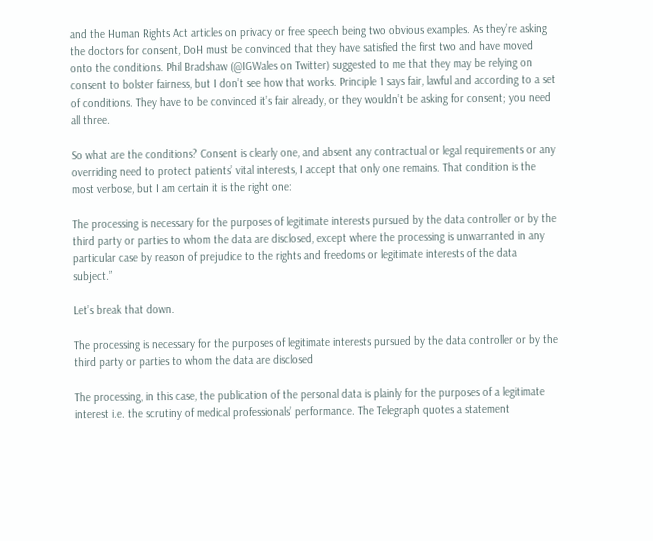and the Human Rights Act articles on privacy or free speech being two obvious examples. As they’re asking the doctors for consent, DoH must be convinced that they have satisfied the first two and have moved onto the conditions. Phil Bradshaw (@IGWales on Twitter) suggested to me that they may be relying on consent to bolster fairness, but I don’t see how that works. Principle 1 says fair, lawful and according to a set of conditions. They have to be convinced it’s fair already, or they wouldn’t be asking for consent; you need all three.

So what are the conditions? Consent is clearly one, and absent any contractual or legal requirements or any overriding need to protect patients’ vital interests, I accept that only one remains. That condition is the most verbose, but I am certain it is the right one:

The processing is necessary for the purposes of legitimate interests pursued by the data controller or by the third party or parties to whom the data are disclosed, except where the processing is unwarranted in any particular case by reason of prejudice to the rights and freedoms or legitimate interests of the data subject.”

Let’s break that down.

The processing is necessary for the purposes of legitimate interests pursued by the data controller or by the third party or parties to whom the data are disclosed

The processing, in this case, the publication of the personal data is plainly for the purposes of a legitimate interest i.e. the scrutiny of medical professionals’ performance. The Telegraph quotes a statement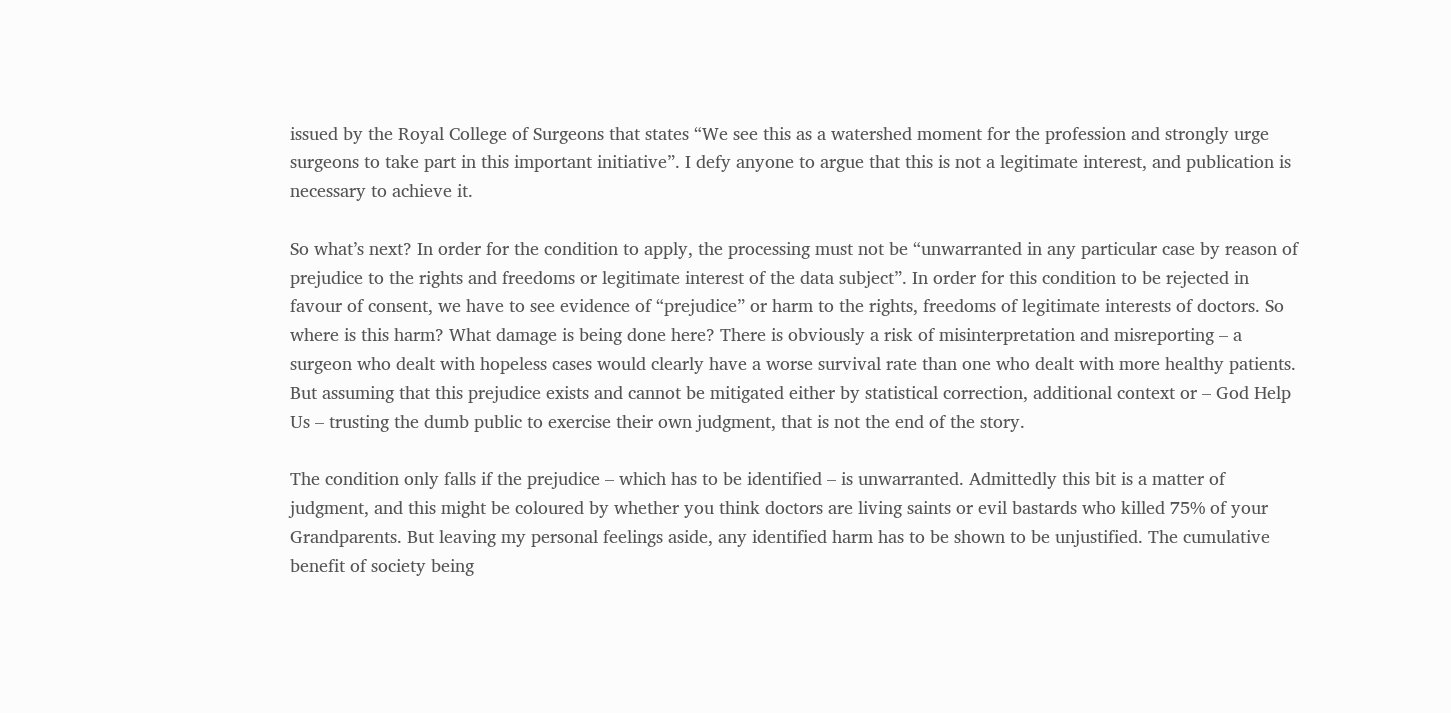issued by the Royal College of Surgeons that states “We see this as a watershed moment for the profession and strongly urge surgeons to take part in this important initiative”. I defy anyone to argue that this is not a legitimate interest, and publication is necessary to achieve it.

So what’s next? In order for the condition to apply, the processing must not be “unwarranted in any particular case by reason of prejudice to the rights and freedoms or legitimate interest of the data subject”. In order for this condition to be rejected in favour of consent, we have to see evidence of “prejudice” or harm to the rights, freedoms of legitimate interests of doctors. So where is this harm? What damage is being done here? There is obviously a risk of misinterpretation and misreporting – a surgeon who dealt with hopeless cases would clearly have a worse survival rate than one who dealt with more healthy patients. But assuming that this prejudice exists and cannot be mitigated either by statistical correction, additional context or – God Help Us – trusting the dumb public to exercise their own judgment, that is not the end of the story.

The condition only falls if the prejudice – which has to be identified – is unwarranted. Admittedly this bit is a matter of judgment, and this might be coloured by whether you think doctors are living saints or evil bastards who killed 75% of your Grandparents. But leaving my personal feelings aside, any identified harm has to be shown to be unjustified. The cumulative benefit of society being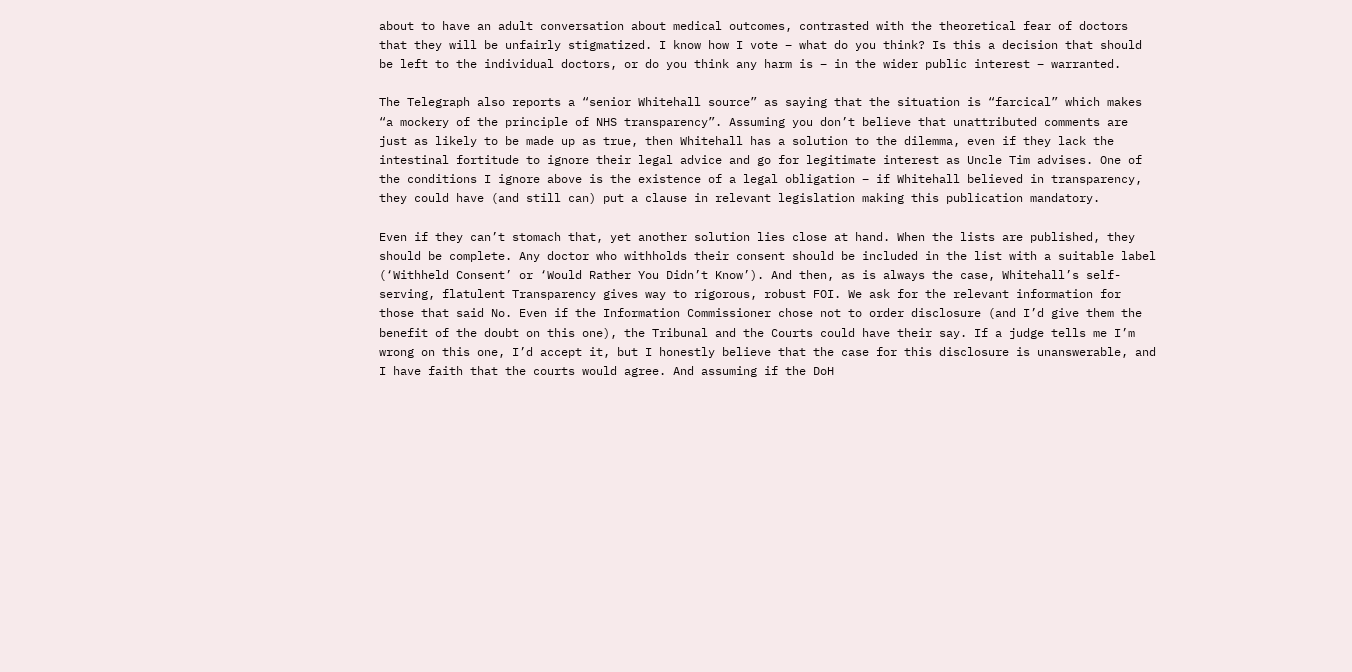about to have an adult conversation about medical outcomes, contrasted with the theoretical fear of doctors that they will be unfairly stigmatized. I know how I vote – what do you think? Is this a decision that should be left to the individual doctors, or do you think any harm is – in the wider public interest – warranted.

The Telegraph also reports a “senior Whitehall source” as saying that the situation is “farcical” which makes “a mockery of the principle of NHS transparency”. Assuming you don’t believe that unattributed comments are just as likely to be made up as true, then Whitehall has a solution to the dilemma, even if they lack the intestinal fortitude to ignore their legal advice and go for legitimate interest as Uncle Tim advises. One of the conditions I ignore above is the existence of a legal obligation – if Whitehall believed in transparency, they could have (and still can) put a clause in relevant legislation making this publication mandatory.

Even if they can’t stomach that, yet another solution lies close at hand. When the lists are published, they should be complete. Any doctor who withholds their consent should be included in the list with a suitable label (‘Withheld Consent’ or ‘Would Rather You Didn’t Know’). And then, as is always the case, Whitehall’s self-serving, flatulent Transparency gives way to rigorous, robust FOI. We ask for the relevant information for those that said No. Even if the Information Commissioner chose not to order disclosure (and I’d give them the benefit of the doubt on this one), the Tribunal and the Courts could have their say. If a judge tells me I’m wrong on this one, I’d accept it, but I honestly believe that the case for this disclosure is unanswerable, and I have faith that the courts would agree. And assuming if the DoH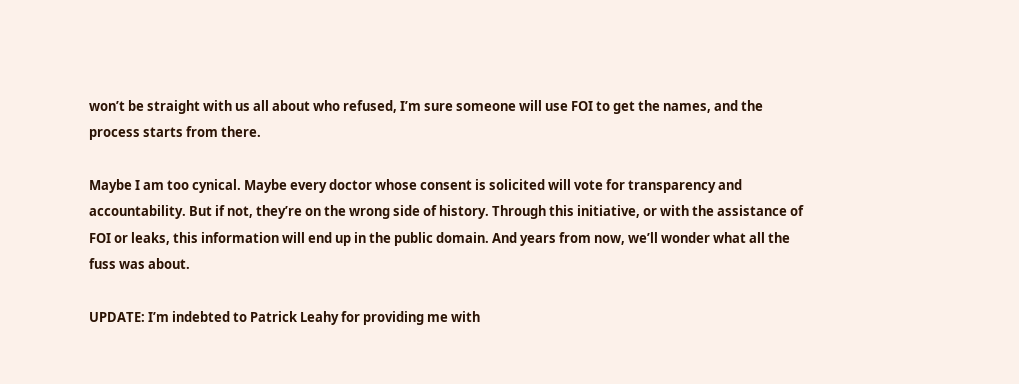won’t be straight with us all about who refused, I’m sure someone will use FOI to get the names, and the process starts from there.

Maybe I am too cynical. Maybe every doctor whose consent is solicited will vote for transparency and accountability. But if not, they’re on the wrong side of history. Through this initiative, or with the assistance of FOI or leaks, this information will end up in the public domain. And years from now, we’ll wonder what all the fuss was about.

UPDATE: I’m indebted to Patrick Leahy for providing me with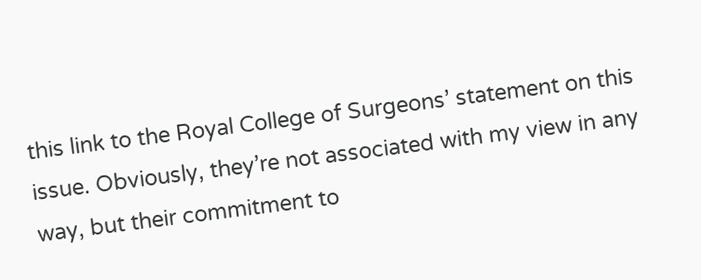this link to the Royal College of Surgeons’ statement on this issue. Obviously, they’re not associated with my view in any way, but their commitment to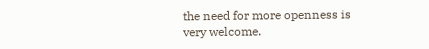the need for more openness is very welcome.